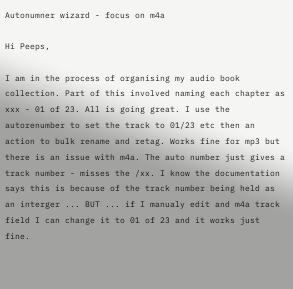Autonumner wizard - focus on m4a

Hi Peeps,

I am in the process of organising my audio book collection. Part of this involved naming each chapter as xxx - 01 of 23. All is going great. I use the autorenumber to set the track to 01/23 etc then an action to bulk rename and retag. Works fine for mp3 but there is an issue with m4a. The auto number just gives a track number - misses the /xx. I know the documentation says this is because of the track number being held as an interger ... BUT ... if I manualy edit and m4a track field I can change it to 01 of 23 and it works just fine.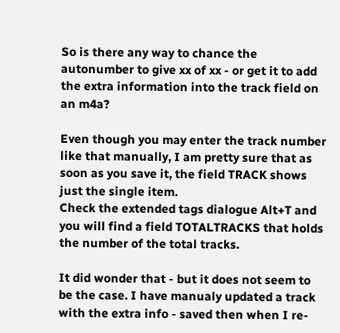So is there any way to chance the autonumber to give xx of xx - or get it to add the extra information into the track field on an m4a?

Even though you may enter the track number like that manually, I am pretty sure that as soon as you save it, the field TRACK shows just the single item.
Check the extended tags dialogue Alt+T and you will find a field TOTALTRACKS that holds the number of the total tracks.

It did wonder that - but it does not seem to be the case. I have manualy updated a track with the extra info - saved then when I re-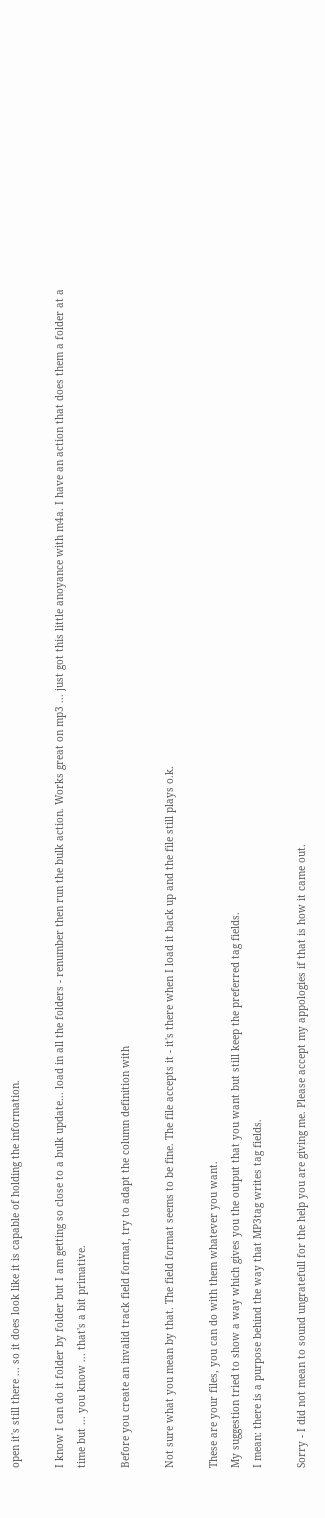open it's still there ... so it does look like it is capable of holding the information.

I know I can do it folder by folder but I am getting so close to a bulk update... load in all the folders - renumber then run the bulk action. Works great on mp3 ... just got this little anoyance with m4a. I have an action that does them a folder at a time but ... you know ... that's a bit primative.

Before you create an invalid track field format, try to adapt the column definition with

Not sure what you mean by that. The field format seems to be fine. The file accepts it - it's there when I load it back up and the file still plays o.k.

These are your files, you can do with them whatever you want.
My suggestion tried to show a way which gives you the output that you want but still keep the preferred tag fields.
I mean: there is a purpose behind the way that MP3tag writes tag fields.

Sorry - I did not mean to sound ungratefull for the help you are giving me. Please accept my appologies if that is how it came out.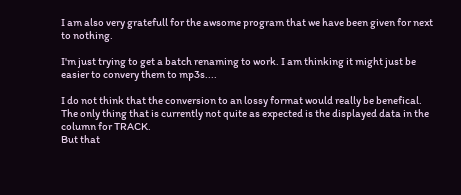I am also very gratefull for the awsome program that we have been given for next to nothing.

I'm just trying to get a batch renaming to work. I am thinking it might just be easier to convery them to mp3s....

I do not think that the conversion to an lossy format would really be benefical.
The only thing that is currently not quite as expected is the displayed data in the column for TRACK.
But that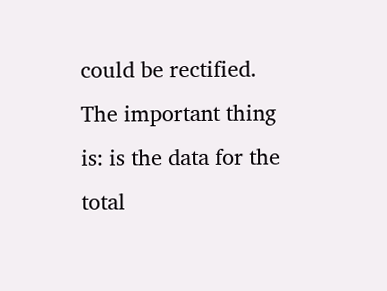could be rectified.
The important thing is: is the data for the total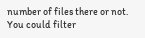number of files there or not.
You could filter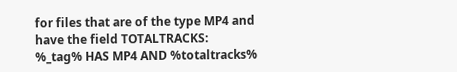for files that are of the type MP4 and have the field TOTALTRACKS:
%_tag% HAS MP4 AND %totaltracks%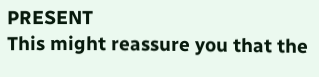PRESENT
This might reassure you that the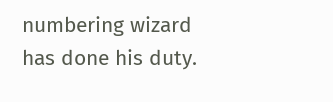numbering wizard has done his duty.